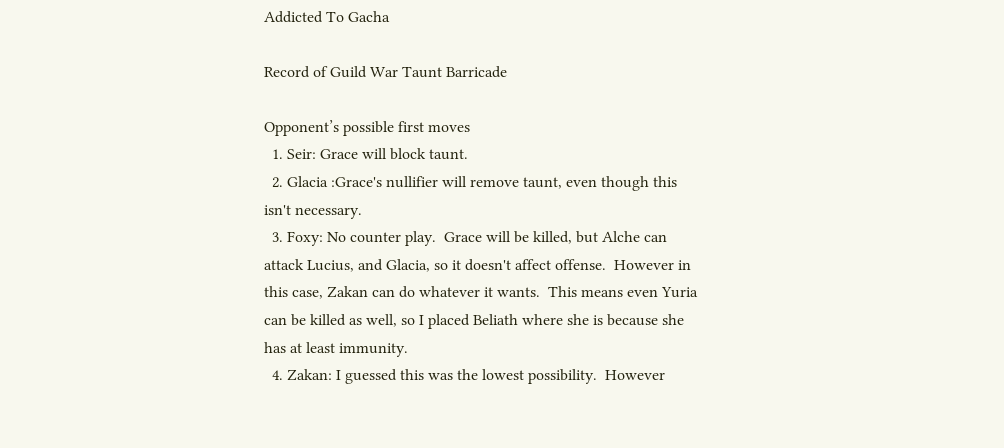Addicted To Gacha

Record of Guild War Taunt Barricade

Opponent’s possible first moves
  1. Seir: Grace will block taunt.
  2. Glacia :Grace's nullifier will remove taunt, even though this isn't necessary.
  3. Foxy: No counter play.  Grace will be killed, but Alche can attack Lucius, and Glacia, so it doesn't affect offense.  However in this case, Zakan can do whatever it wants.  This means even Yuria can be killed as well, so I placed Beliath where she is because she has at least immunity.
  4. Zakan: I guessed this was the lowest possibility.  However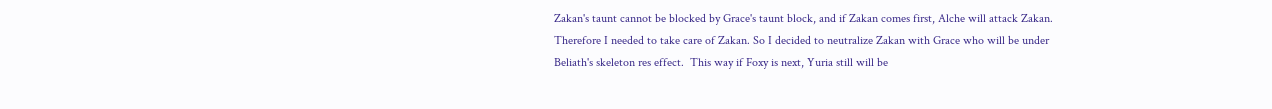Zakan's taunt cannot be blocked by Grace's taunt block, and if Zakan comes first, Alche will attack Zakan.  Therefore I needed to take care of Zakan. So I decided to neutralize Zakan with Grace who will be under Beliath's skeleton res effect.  This way if Foxy is next, Yuria still will be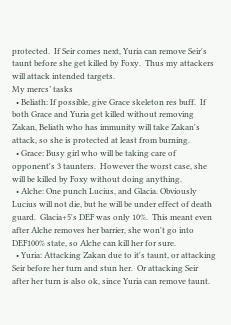protected.  If Seir comes next, Yuria can remove Seir's taunt before she get killed by Foxy.  Thus my attackers will attack intended targets.
My mercs’ tasks
  • Beliath: If possible, give Grace skeleton res buff.  If both Grace and Yuria get killed without removing Zakan, Beliath who has immunity will take Zakan's attack, so she is protected at least from burning.
  • Grace: Busy girl who will be taking care of opponent's 3 taunters.  However the worst case, she will be killed by Foxy without doing anything.
  • Alche: One punch Lucius, and Glacia. Obviously Lucius will not die, but he will be under effect of death guard.  Glacia+5's DEF was only 10%.  This meant even after Alche removes her barrier, she won't go into DEF100% state, so Alche can kill her for sure.
  • Yuria: Attacking Zakan due to it's taunt, or attacking Seir before her turn and stun her.  Or attacking Seir after her turn is also ok, since Yuria can remove taunt.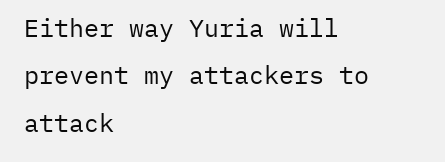Either way Yuria will prevent my attackers to attack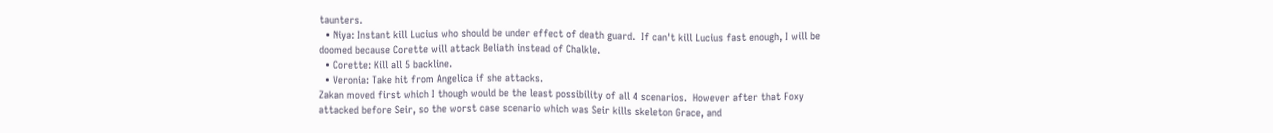taunters.
  • Niya: Instant kill Lucius who should be under effect of death guard.  If can't kill Lucius fast enough, I will be doomed because Corette will attack Beliath instead of Chalkle.
  • Corette: Kill all 5 backline.
  • Veronia: Take hit from Angelica if she attacks.
Zakan moved first which I though would be the least possibility of all 4 scenarios.  However after that Foxy attacked before Seir, so the worst case scenario which was Seir kills skeleton Grace, and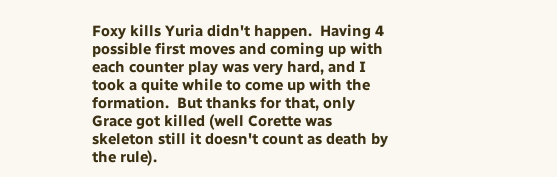Foxy kills Yuria didn't happen.  Having 4 possible first moves and coming up with each counter play was very hard, and I took a quite while to come up with the formation.  But thanks for that, only Grace got killed (well Corette was skeleton still it doesn't count as death by the rule).